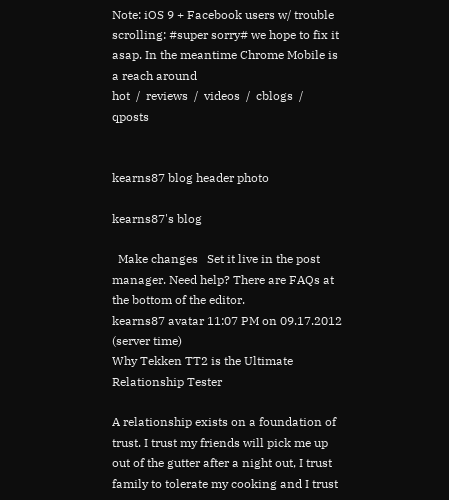Note: iOS 9 + Facebook users w/ trouble scrolling: #super sorry# we hope to fix it asap. In the meantime Chrome Mobile is a reach around
hot  /  reviews  /  videos  /  cblogs  /  qposts


kearns87 blog header photo

kearns87's blog

  Make changes   Set it live in the post manager. Need help? There are FAQs at the bottom of the editor.
kearns87 avatar 11:07 PM on 09.17.2012  (server time)
Why Tekken TT2 is the Ultimate Relationship Tester

A relationship exists on a foundation of trust. I trust my friends will pick me up out of the gutter after a night out, I trust family to tolerate my cooking and I trust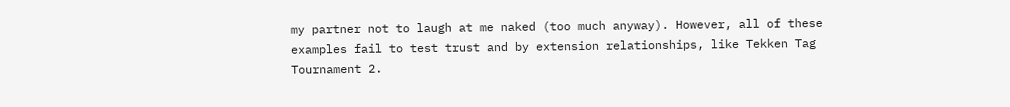my partner not to laugh at me naked (too much anyway). However, all of these examples fail to test trust and by extension relationships, like Tekken Tag Tournament 2.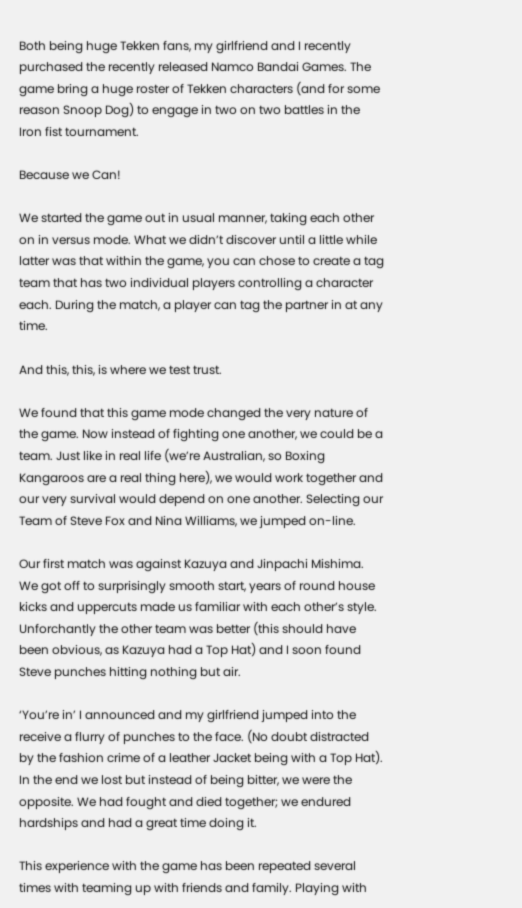Both being huge Tekken fans, my girlfriend and I recently purchased the recently released Namco Bandai Games. The game bring a huge roster of Tekken characters (and for some reason Snoop Dog) to engage in two on two battles in the Iron fist tournament.

Because we Can!

We started the game out in usual manner, taking each other on in versus mode. What we didn’t discover until a little while latter was that within the game, you can chose to create a tag team that has two individual players controlling a character each. During the match, a player can tag the partner in at any time.

And this, this, is where we test trust.

We found that this game mode changed the very nature of the game. Now instead of fighting one another, we could be a team. Just like in real life (we’re Australian, so Boxing Kangaroos are a real thing here), we would work together and our very survival would depend on one another. Selecting our Team of Steve Fox and Nina Williams, we jumped on-line.

Our first match was against Kazuya and Jinpachi Mishima. We got off to surprisingly smooth start, years of round house kicks and uppercuts made us familiar with each other’s style. Unforchantly the other team was better (this should have been obvious, as Kazuya had a Top Hat) and I soon found Steve punches hitting nothing but air.

‘You’re in’ I announced and my girlfriend jumped into the receive a flurry of punches to the face. (No doubt distracted by the fashion crime of a leather Jacket being with a Top Hat). In the end we lost but instead of being bitter, we were the opposite. We had fought and died together; we endured hardships and had a great time doing it.

This experience with the game has been repeated several times with teaming up with friends and family. Playing with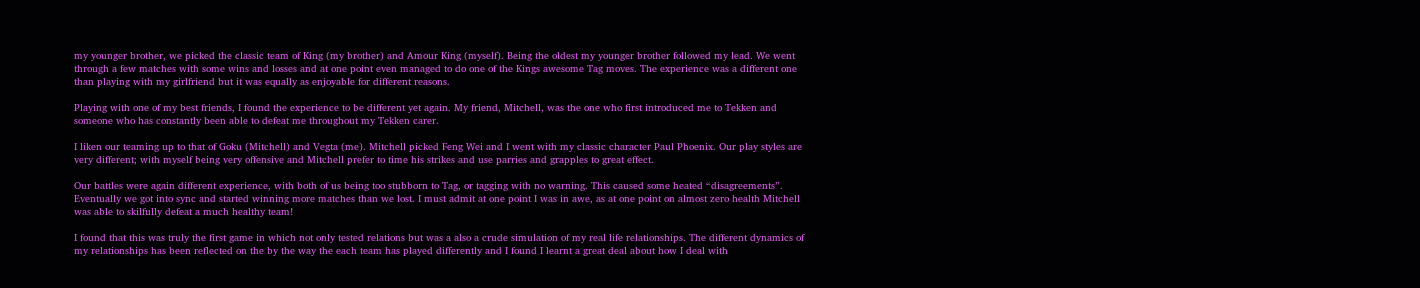my younger brother, we picked the classic team of King (my brother) and Amour King (myself). Being the oldest my younger brother followed my lead. We went through a few matches with some wins and losses and at one point even managed to do one of the Kings awesome Tag moves. The experience was a different one than playing with my girlfriend but it was equally as enjoyable for different reasons.

Playing with one of my best friends, I found the experience to be different yet again. My friend, Mitchell, was the one who first introduced me to Tekken and someone who has constantly been able to defeat me throughout my Tekken carer.

I liken our teaming up to that of Goku (Mitchell) and Vegta (me). Mitchell picked Feng Wei and I went with my classic character Paul Phoenix. Our play styles are very different; with myself being very offensive and Mitchell prefer to time his strikes and use parries and grapples to great effect.

Our battles were again different experience, with both of us being too stubborn to Tag, or tagging with no warning. This caused some heated “disagreements”. Eventually we got into sync and started winning more matches than we lost. I must admit at one point I was in awe, as at one point on almost zero health Mitchell was able to skilfully defeat a much healthy team!

I found that this was truly the first game in which not only tested relations but was a also a crude simulation of my real life relationships. The different dynamics of my relationships has been reflected on the by the way the each team has played differently and I found I learnt a great deal about how I deal with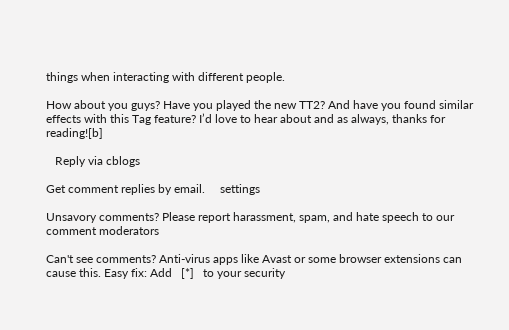things when interacting with different people.

How about you guys? Have you played the new TT2? And have you found similar effects with this Tag feature? I’d love to hear about and as always, thanks for reading![b]

   Reply via cblogs

Get comment replies by email.     settings

Unsavory comments? Please report harassment, spam, and hate speech to our comment moderators

Can't see comments? Anti-virus apps like Avast or some browser extensions can cause this. Easy fix: Add   [*]   to your security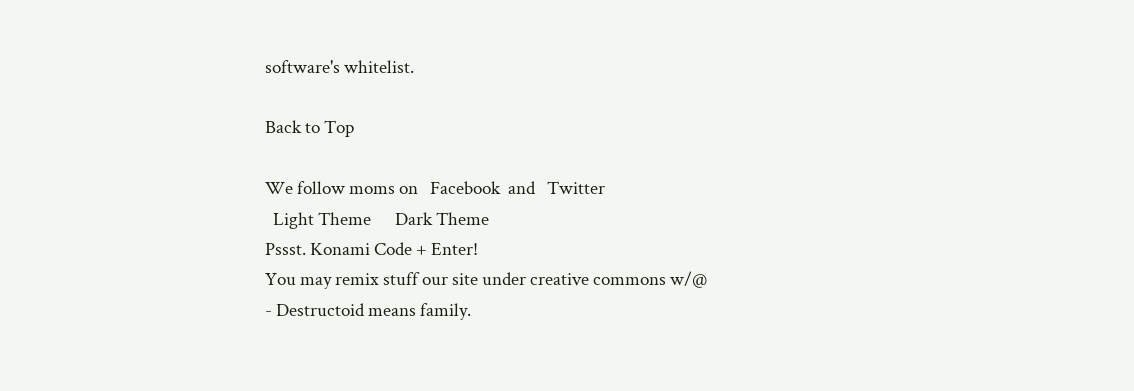software's whitelist.

Back to Top

We follow moms on   Facebook  and   Twitter
  Light Theme      Dark Theme
Pssst. Konami Code + Enter!
You may remix stuff our site under creative commons w/@
- Destructoid means family.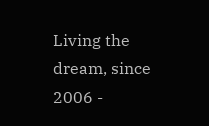Living the dream, since 2006 -